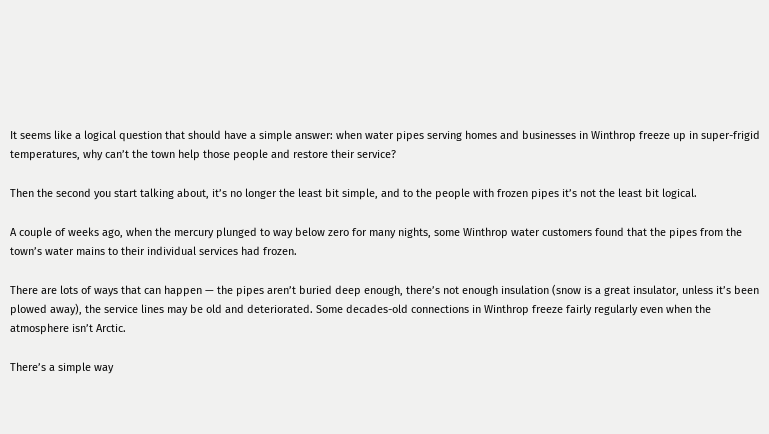It seems like a logical question that should have a simple answer: when water pipes serving homes and businesses in Winthrop freeze up in super-frigid temperatures, why can’t the town help those people and restore their service?

Then the second you start talking about, it’s no longer the least bit simple, and to the people with frozen pipes it’s not the least bit logical.

A couple of weeks ago, when the mercury plunged to way below zero for many nights, some Winthrop water customers found that the pipes from the town’s water mains to their individual services had frozen.

There are lots of ways that can happen — the pipes aren’t buried deep enough, there’s not enough insulation (snow is a great insulator, unless it’s been plowed away), the service lines may be old and deteriorated. Some decades-old connections in Winthrop freeze fairly regularly even when the atmosphere isn’t Arctic.

There’s a simple way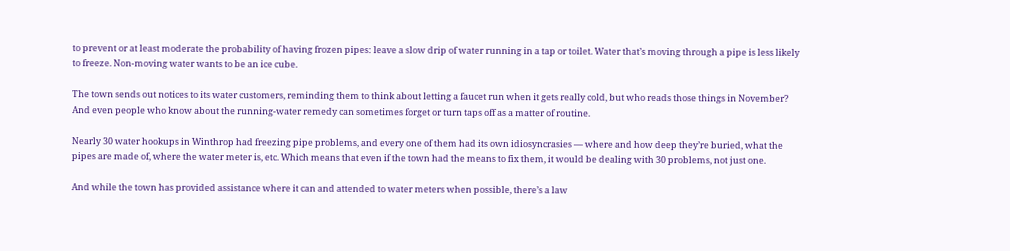to prevent or at least moderate the probability of having frozen pipes: leave a slow drip of water running in a tap or toilet. Water that’s moving through a pipe is less likely to freeze. Non-moving water wants to be an ice cube.

The town sends out notices to its water customers, reminding them to think about letting a faucet run when it gets really cold, but who reads those things in November? And even people who know about the running-water remedy can sometimes forget or turn taps off as a matter of routine.

Nearly 30 water hookups in Winthrop had freezing pipe problems, and every one of them had its own idiosyncrasies — where and how deep they’re buried, what the pipes are made of, where the water meter is, etc. Which means that even if the town had the means to fix them, it would be dealing with 30 problems, not just one.

And while the town has provided assistance where it can and attended to water meters when possible, there’s a law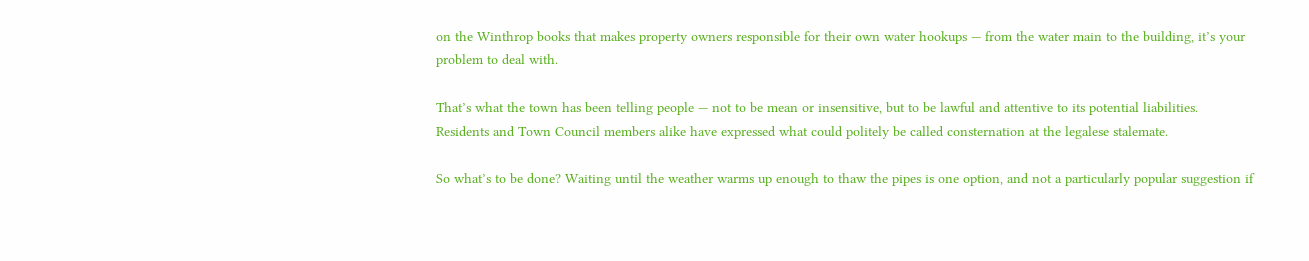on the Winthrop books that makes property owners responsible for their own water hookups — from the water main to the building, it’s your problem to deal with.

That’s what the town has been telling people — not to be mean or insensitive, but to be lawful and attentive to its potential liabilities. Residents and Town Council members alike have expressed what could politely be called consternation at the legalese stalemate.

So what’s to be done? Waiting until the weather warms up enough to thaw the pipes is one option, and not a particularly popular suggestion if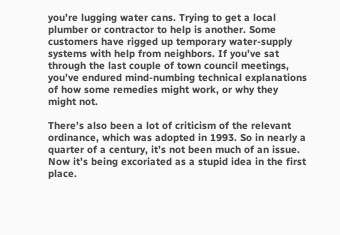you’re lugging water cans. Trying to get a local plumber or contractor to help is another. Some customers have rigged up temporary water-supply systems with help from neighbors. If you’ve sat through the last couple of town council meetings, you’ve endured mind-numbing technical explanations of how some remedies might work, or why they might not.

There’s also been a lot of criticism of the relevant ordinance, which was adopted in 1993. So in nearly a quarter of a century, it’s not been much of an issue. Now it’s being excoriated as a stupid idea in the first place.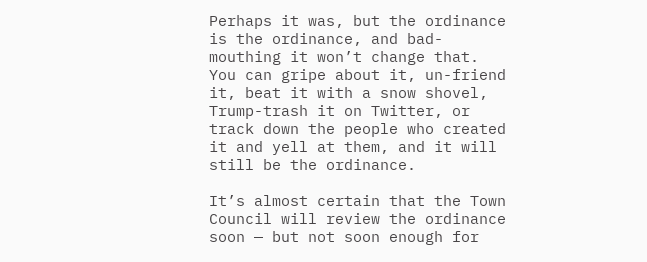Perhaps it was, but the ordinance is the ordinance, and bad-mouthing it won’t change that. You can gripe about it, un-friend it, beat it with a snow shovel, Trump-trash it on Twitter, or track down the people who created it and yell at them, and it will still be the ordinance.

It’s almost certain that the Town Council will review the ordinance soon — but not soon enough for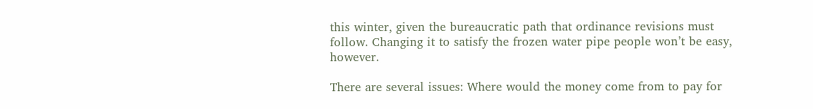this winter, given the bureaucratic path that ordinance revisions must follow. Changing it to satisfy the frozen water pipe people won’t be easy, however.

There are several issues: Where would the money come from to pay for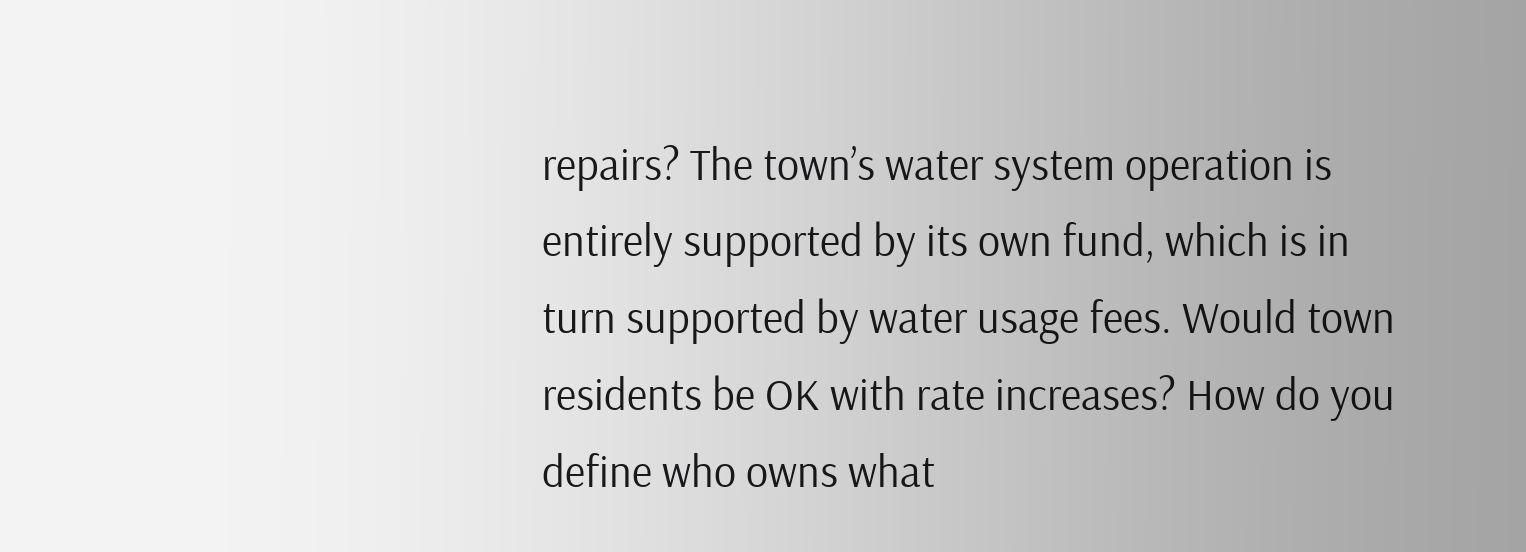repairs? The town’s water system operation is entirely supported by its own fund, which is in turn supported by water usage fees. Would town residents be OK with rate increases? How do you define who owns what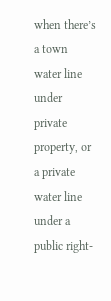when there’s a town water line under private property, or a private water line under a public right-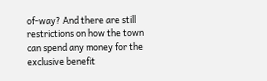of-way? And there are still restrictions on how the town can spend any money for the exclusive benefit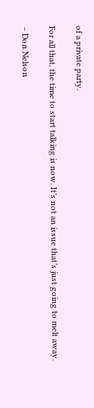of a private party.

For all that, the time to start talking is now. It’s not an issue that’s just going to melt away.

– Don Nelson